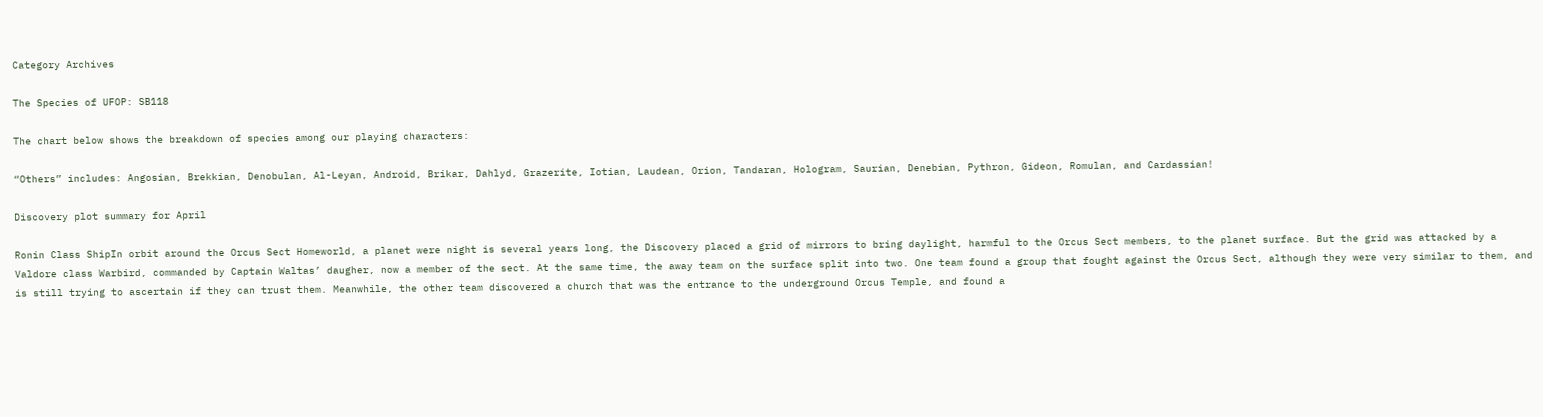Category Archives

The Species of UFOP: SB118

The chart below shows the breakdown of species among our playing characters:

“Others” includes: Angosian, Brekkian, Denobulan, Al-Leyan, Android, Brikar, Dahlyd, Grazerite, Iotian, Laudean, Orion, Tandaran, Hologram, Saurian, Denebian, Pythron, Gideon, Romulan, and Cardassian!

Discovery plot summary for April

Ronin Class ShipIn orbit around the Orcus Sect Homeworld, a planet were night is several years long, the Discovery placed a grid of mirrors to bring daylight, harmful to the Orcus Sect members, to the planet surface. But the grid was attacked by a Valdore class Warbird, commanded by Captain Waltas’ daugher, now a member of the sect. At the same time, the away team on the surface split into two. One team found a group that fought against the Orcus Sect, although they were very similar to them, and is still trying to ascertain if they can trust them. Meanwhile, the other team discovered a church that was the entrance to the underground Orcus Temple, and found a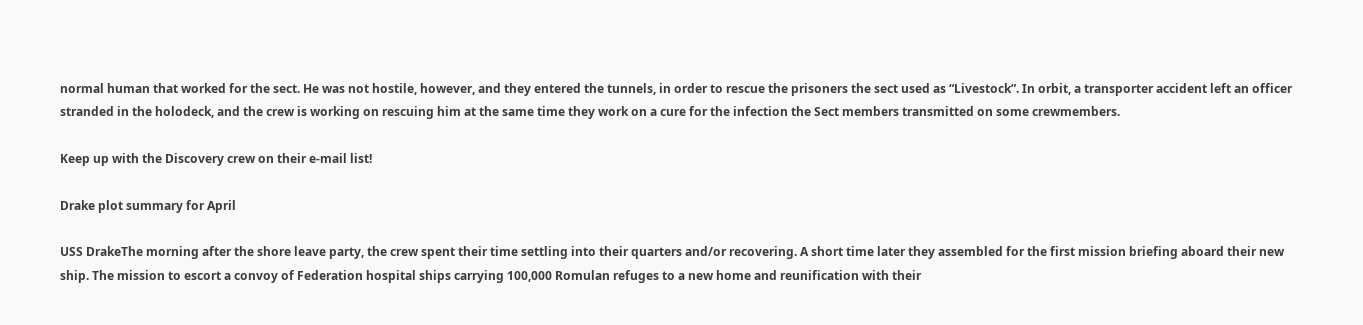normal human that worked for the sect. He was not hostile, however, and they entered the tunnels, in order to rescue the prisoners the sect used as “Livestock”. In orbit, a transporter accident left an officer stranded in the holodeck, and the crew is working on rescuing him at the same time they work on a cure for the infection the Sect members transmitted on some crewmembers.

Keep up with the Discovery crew on their e-mail list!

Drake plot summary for April

USS DrakeThe morning after the shore leave party, the crew spent their time settling into their quarters and/or recovering. A short time later they assembled for the first mission briefing aboard their new ship. The mission to escort a convoy of Federation hospital ships carrying 100,000 Romulan refuges to a new home and reunification with their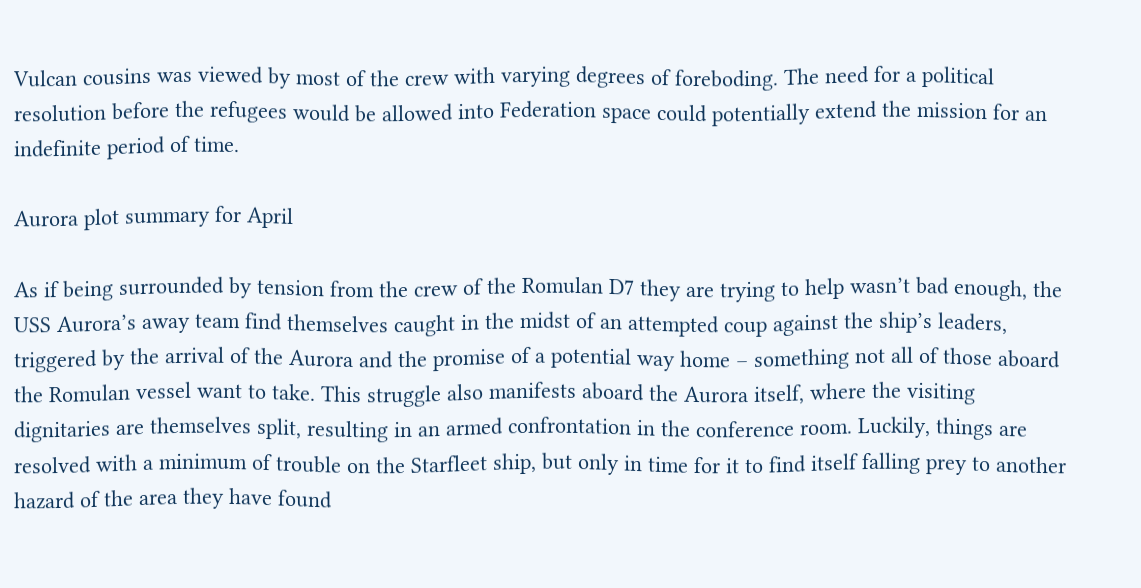Vulcan cousins was viewed by most of the crew with varying degrees of foreboding. The need for a political resolution before the refugees would be allowed into Federation space could potentially extend the mission for an indefinite period of time.

Aurora plot summary for April

As if being surrounded by tension from the crew of the Romulan D7 they are trying to help wasn’t bad enough, the USS Aurora’s away team find themselves caught in the midst of an attempted coup against the ship’s leaders, triggered by the arrival of the Aurora and the promise of a potential way home – something not all of those aboard the Romulan vessel want to take. This struggle also manifests aboard the Aurora itself, where the visiting dignitaries are themselves split, resulting in an armed confrontation in the conference room. Luckily, things are resolved with a minimum of trouble on the Starfleet ship, but only in time for it to find itself falling prey to another hazard of the area they have found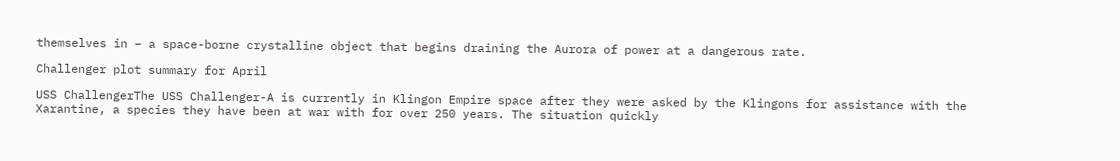themselves in – a space-borne crystalline object that begins draining the Aurora of power at a dangerous rate.

Challenger plot summary for April

USS ChallengerThe USS Challenger-A is currently in Klingon Empire space after they were asked by the Klingons for assistance with the Xarantine, a species they have been at war with for over 250 years. The situation quickly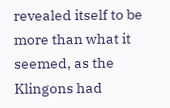revealed itself to be more than what it seemed, as the Klingons had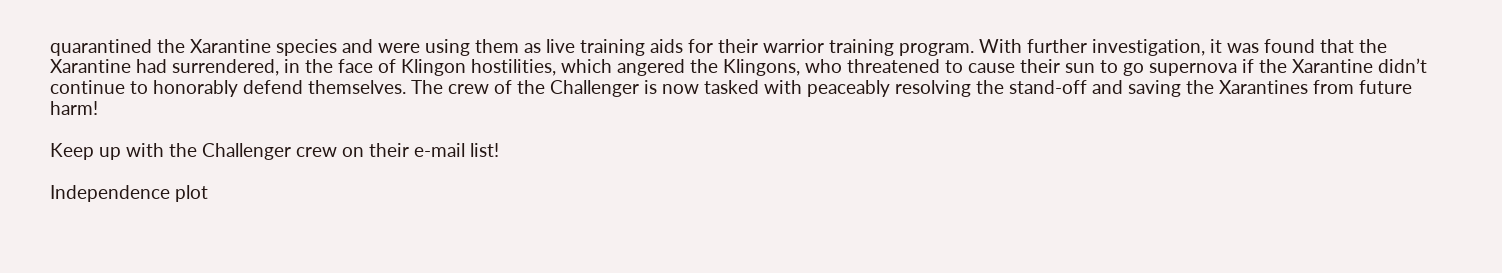quarantined the Xarantine species and were using them as live training aids for their warrior training program. With further investigation, it was found that the Xarantine had surrendered, in the face of Klingon hostilities, which angered the Klingons, who threatened to cause their sun to go supernova if the Xarantine didn’t continue to honorably defend themselves. The crew of the Challenger is now tasked with peaceably resolving the stand-off and saving the Xarantines from future harm!

Keep up with the Challenger crew on their e-mail list!

Independence plot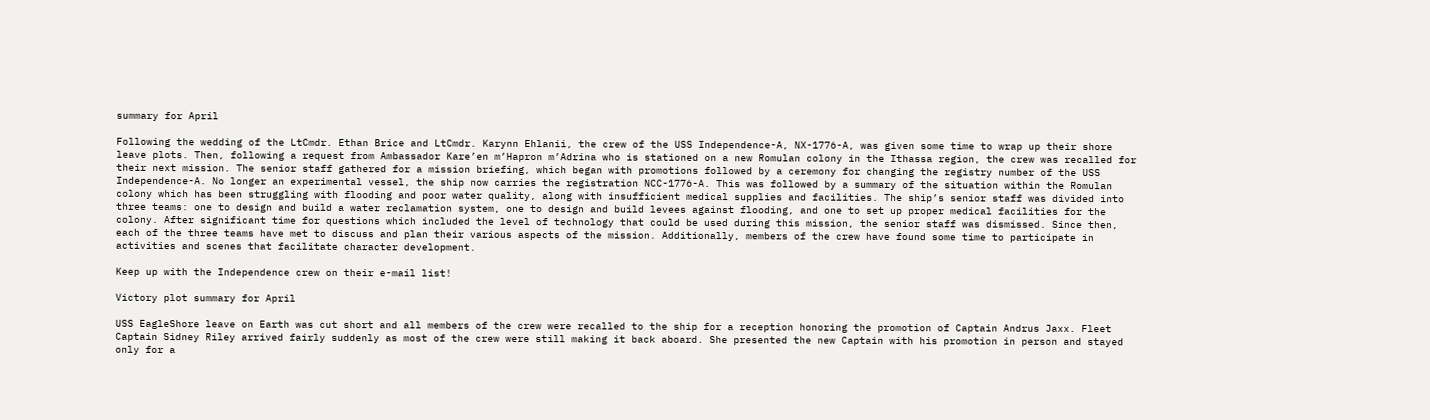summary for April

Following the wedding of the LtCmdr. Ethan Brice and LtCmdr. Karynn Ehlanii, the crew of the USS Independence-A, NX-1776-A, was given some time to wrap up their shore leave plots. Then, following a request from Ambassador Kare’en m’Hapron m’Adrina who is stationed on a new Romulan colony in the Ithassa region, the crew was recalled for their next mission. The senior staff gathered for a mission briefing, which began with promotions followed by a ceremony for changing the registry number of the USS Independence-A. No longer an experimental vessel, the ship now carries the registration NCC-1776-A. This was followed by a summary of the situation within the Romulan colony which has been struggling with flooding and poor water quality, along with insufficient medical supplies and facilities. The ship’s senior staff was divided into three teams: one to design and build a water reclamation system, one to design and build levees against flooding, and one to set up proper medical facilities for the colony. After significant time for questions which included the level of technology that could be used during this mission, the senior staff was dismissed. Since then, each of the three teams have met to discuss and plan their various aspects of the mission. Additionally, members of the crew have found some time to participate in activities and scenes that facilitate character development.

Keep up with the Independence crew on their e-mail list!

Victory plot summary for April

USS EagleShore leave on Earth was cut short and all members of the crew were recalled to the ship for a reception honoring the promotion of Captain Andrus Jaxx. Fleet Captain Sidney Riley arrived fairly suddenly as most of the crew were still making it back aboard. She presented the new Captain with his promotion in person and stayed only for a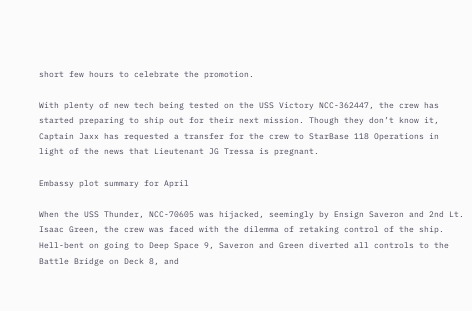short few hours to celebrate the promotion.

With plenty of new tech being tested on the USS Victory NCC-362447, the crew has started preparing to ship out for their next mission. Though they don’t know it, Captain Jaxx has requested a transfer for the crew to StarBase 118 Operations in light of the news that Lieutenant JG Tressa is pregnant.

Embassy plot summary for April

When the USS Thunder, NCC-70605 was hijacked, seemingly by Ensign Saveron and 2nd Lt. Isaac Green, the crew was faced with the dilemma of retaking control of the ship. Hell-bent on going to Deep Space 9, Saveron and Green diverted all controls to the Battle Bridge on Deck 8, and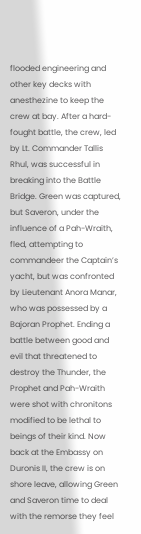flooded engineering and other key decks with anesthezine to keep the crew at bay. After a hard-fought battle, the crew, led by Lt. Commander Tallis Rhul, was successful in breaking into the Battle Bridge. Green was captured, but Saveron, under the influence of a Pah-Wraith, fled, attempting to commandeer the Captain’s yacht, but was confronted by Lieutenant Anora Manar, who was possessed by a Bajoran Prophet. Ending a battle between good and evil that threatened to destroy the Thunder, the Prophet and Pah-Wraith were shot with chronitons modified to be lethal to beings of their kind. Now back at the Embassy on Duronis II, the crew is on shore leave, allowing Green and Saveron time to deal with the remorse they feel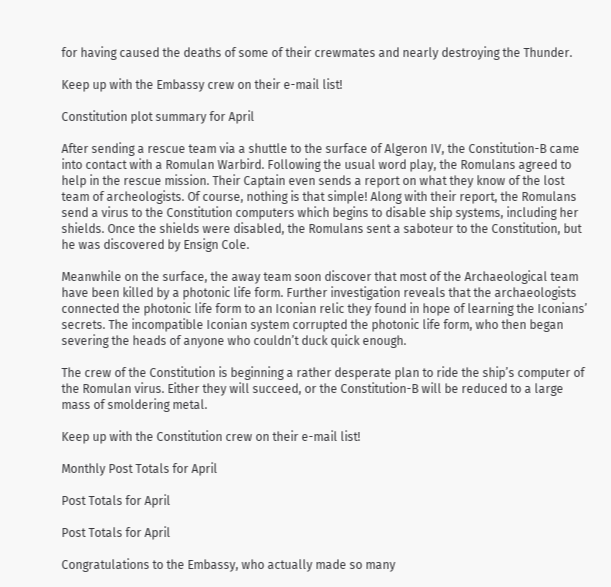for having caused the deaths of some of their crewmates and nearly destroying the Thunder.

Keep up with the Embassy crew on their e-mail list!

Constitution plot summary for April

After sending a rescue team via a shuttle to the surface of Algeron IV, the Constitution-B came into contact with a Romulan Warbird. Following the usual word play, the Romulans agreed to help in the rescue mission. Their Captain even sends a report on what they know of the lost team of archeologists. Of course, nothing is that simple! Along with their report, the Romulans send a virus to the Constitution computers which begins to disable ship systems, including her shields. Once the shields were disabled, the Romulans sent a saboteur to the Constitution, but he was discovered by Ensign Cole.

Meanwhile on the surface, the away team soon discover that most of the Archaeological team have been killed by a photonic life form. Further investigation reveals that the archaeologists connected the photonic life form to an Iconian relic they found in hope of learning the Iconians’ secrets. The incompatible Iconian system corrupted the photonic life form, who then began severing the heads of anyone who couldn’t duck quick enough.

The crew of the Constitution is beginning a rather desperate plan to ride the ship’s computer of the Romulan virus. Either they will succeed, or the Constitution-B will be reduced to a large mass of smoldering metal.

Keep up with the Constitution crew on their e-mail list!

Monthly Post Totals for April

Post Totals for April

Post Totals for April

Congratulations to the Embassy, who actually made so many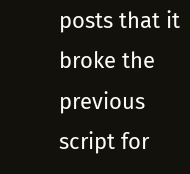posts that it broke the previous script for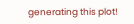generating this plot!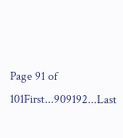Page 91 of 101First...909192...Last